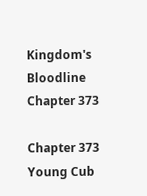Kingdom's Bloodline Chapter 373

Chapter 373 Young Cub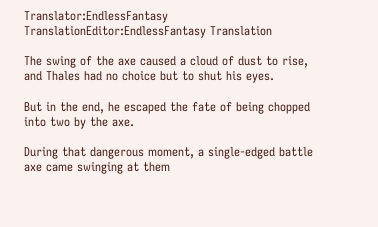Translator:EndlessFantasy TranslationEditor:EndlessFantasy Translation

The swing of the axe caused a cloud of dust to rise, and Thales had no choice but to shut his eyes.

But in the end, he escaped the fate of being chopped into two by the axe.

During that dangerous moment, a single-edged battle axe came swinging at them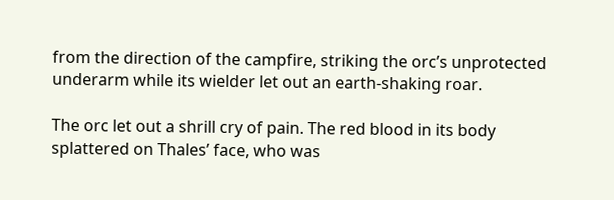from the direction of the campfire, striking the orc’s unprotected underarm while its wielder let out an earth-shaking roar.

The orc let out a shrill cry of pain. The red blood in its body splattered on Thales’ face, who was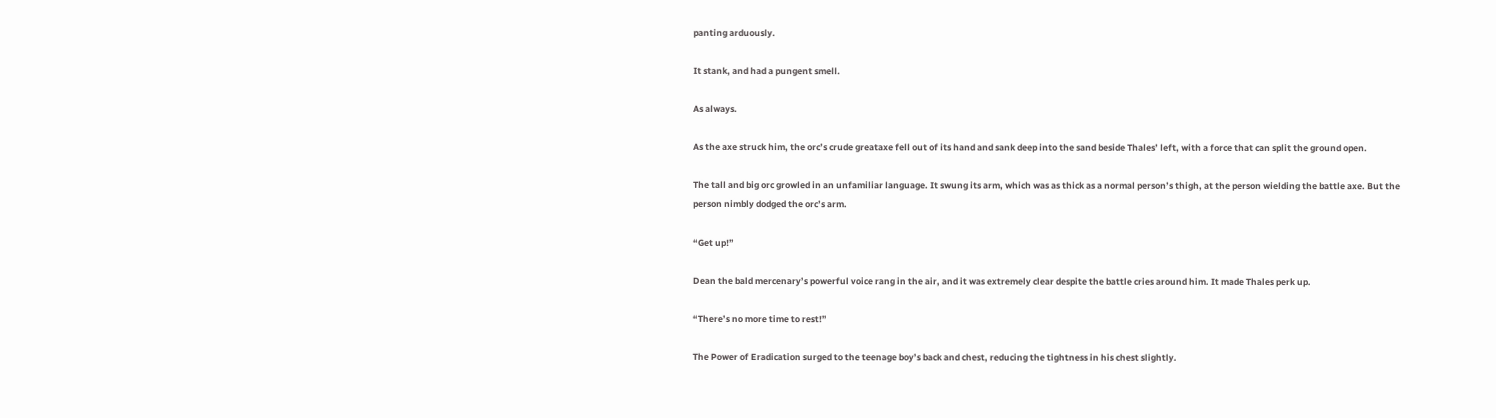panting arduously.

It stank, and had a pungent smell.

As always.

As the axe struck him, the orc’s crude greataxe fell out of its hand and sank deep into the sand beside Thales’ left, with a force that can split the ground open.

The tall and big orc growled in an unfamiliar language. It swung its arm, which was as thick as a normal person’s thigh, at the person wielding the battle axe. But the person nimbly dodged the orc’s arm.

“Get up!”

Dean the bald mercenary’s powerful voice rang in the air, and it was extremely clear despite the battle cries around him. It made Thales perk up.

“There’s no more time to rest!”

The Power of Eradication surged to the teenage boy’s back and chest, reducing the tightness in his chest slightly.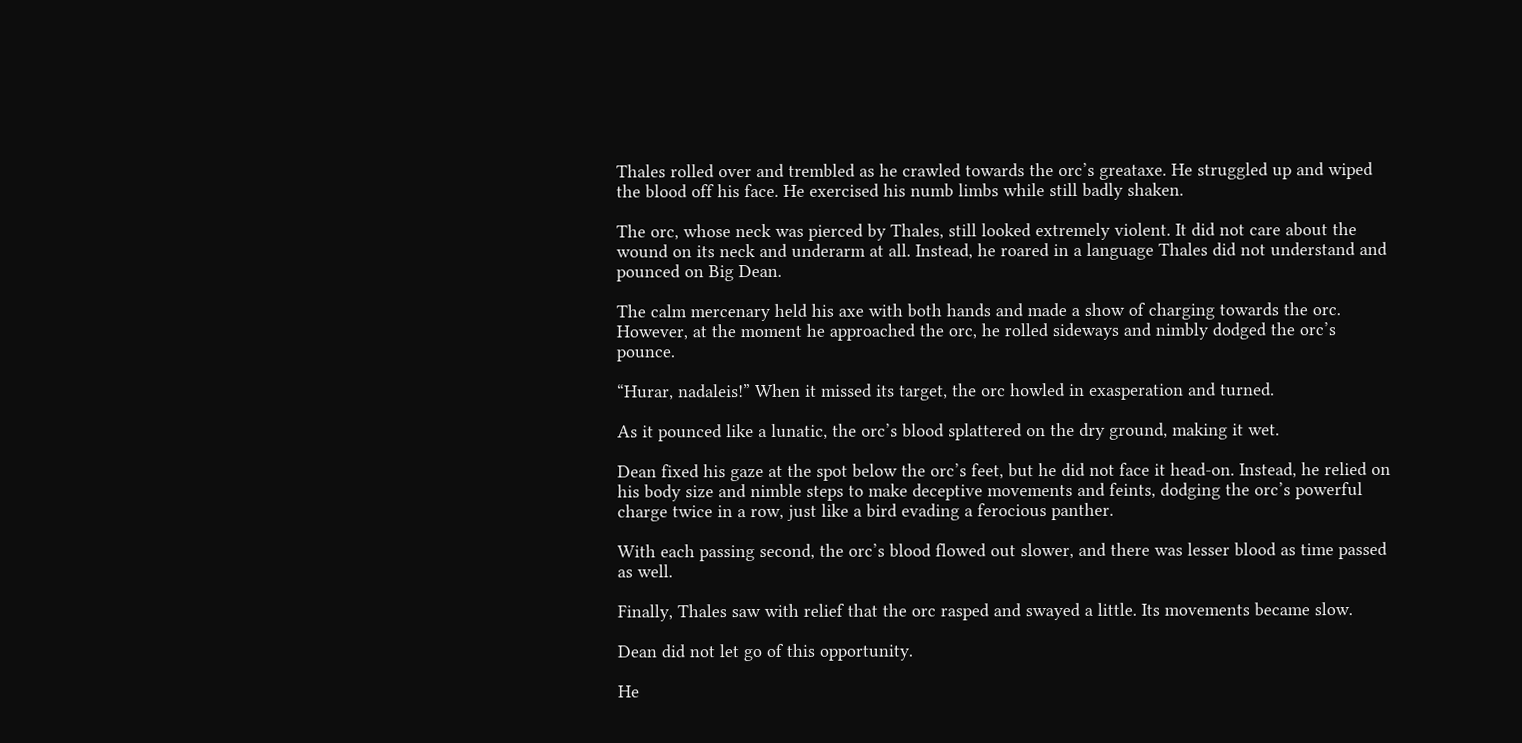Thales rolled over and trembled as he crawled towards the orc’s greataxe. He struggled up and wiped the blood off his face. He exercised his numb limbs while still badly shaken.

The orc, whose neck was pierced by Thales, still looked extremely violent. It did not care about the wound on its neck and underarm at all. Instead, he roared in a language Thales did not understand and pounced on Big Dean.

The calm mercenary held his axe with both hands and made a show of charging towards the orc. However, at the moment he approached the orc, he rolled sideways and nimbly dodged the orc’s pounce.

“Hurar, nadaleis!” When it missed its target, the orc howled in exasperation and turned.

As it pounced like a lunatic, the orc’s blood splattered on the dry ground, making it wet.

Dean fixed his gaze at the spot below the orc’s feet, but he did not face it head-on. Instead, he relied on his body size and nimble steps to make deceptive movements and feints, dodging the orc’s powerful charge twice in a row, just like a bird evading a ferocious panther.

With each passing second, the orc’s blood flowed out slower, and there was lesser blood as time passed as well.

Finally, Thales saw with relief that the orc rasped and swayed a little. Its movements became slow.

Dean did not let go of this opportunity.

He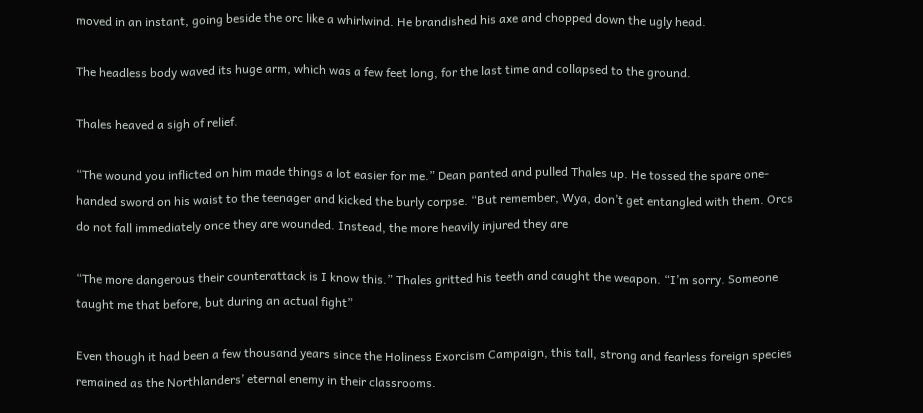moved in an instant, going beside the orc like a whirlwind. He brandished his axe and chopped down the ugly head.

The headless body waved its huge arm, which was a few feet long, for the last time and collapsed to the ground.

Thales heaved a sigh of relief.

“The wound you inflicted on him made things a lot easier for me.” Dean panted and pulled Thales up. He tossed the spare one-handed sword on his waist to the teenager and kicked the burly corpse. “But remember, Wya, don’t get entangled with them. Orcs do not fall immediately once they are wounded. Instead, the more heavily injured they are

“The more dangerous their counterattack is I know this.” Thales gritted his teeth and caught the weapon. “I’m sorry. Someone taught me that before, but during an actual fight”

Even though it had been a few thousand years since the Holiness Exorcism Campaign, this tall, strong and fearless foreign species remained as the Northlanders’ eternal enemy in their classrooms.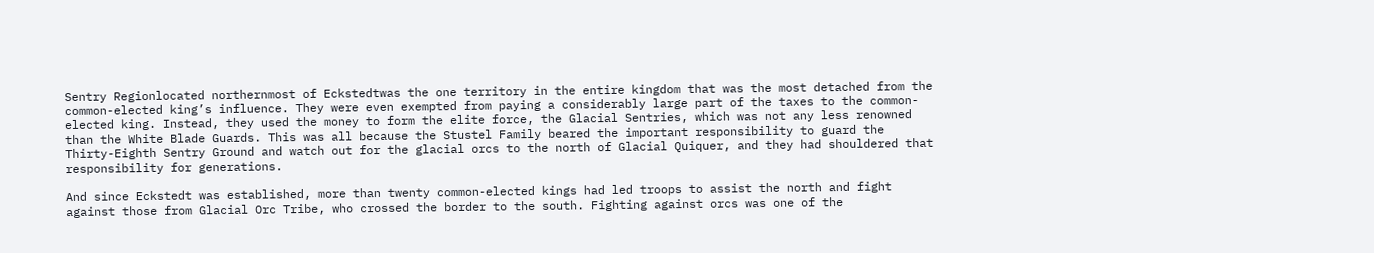Sentry Regionlocated northernmost of Eckstedtwas the one territory in the entire kingdom that was the most detached from the common-elected king’s influence. They were even exempted from paying a considerably large part of the taxes to the common-elected king. Instead, they used the money to form the elite force, the Glacial Sentries, which was not any less renowned than the White Blade Guards. This was all because the Stustel Family beared the important responsibility to guard the Thirty-Eighth Sentry Ground and watch out for the glacial orcs to the north of Glacial Quiquer, and they had shouldered that responsibility for generations.

And since Eckstedt was established, more than twenty common-elected kings had led troops to assist the north and fight against those from Glacial Orc Tribe, who crossed the border to the south. Fighting against orcs was one of the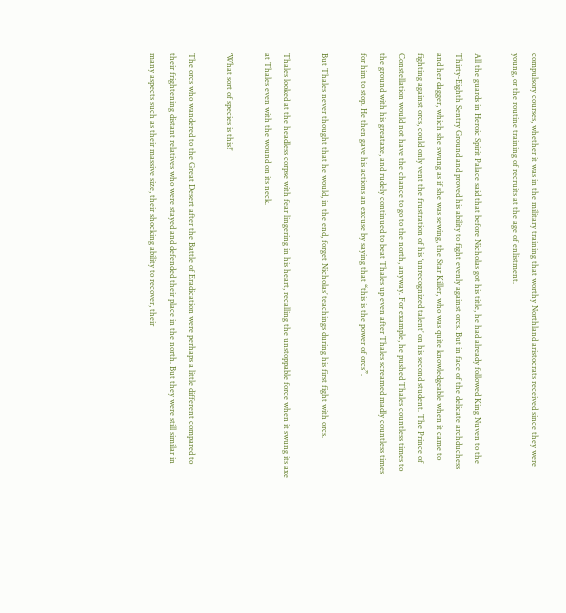compulsory courses, whether it was in the military training that worthy Northland aristocrats received since they were young, or the routine training of recruits at the age of enlistment.

All the guards in Heroic Spirit Palace said that before Nicholas got his title, he had already followed King Nuven to the Thirty-Eighth Sentry Ground and proved his ability to fight evenly against orcs. But in face of the delicate archduchess and her dagger, which she swung as if she was sewing, the Star Killer, who was quite knowledgeable when it came to fighting against orcs, could only vent the frustration of his ‘unrecognized talent’ on his second student. The Prince of Constellation would not have the chance to go to the north, anyway. For example, he pushed Thales countless times to the ground with his greataxe, and rudely continued to beat Thales up even after Thales screamed madly countless times for him to stop. He then gave his actions an excuse by saying that “this is the power of orcs”.

But Thales never thought that he would, in the end, forget Nicholas’ teachings during his first fight with orcs.

Thales looked at the headless corpse with fear lingering in his heart, recalling the unstoppable force when it swung its axe at Thales even with the wound on its neck.

‘What sort of species is this!’

The orcs who wandered to the Great Desert after the Battle of Eradication were perhaps a little different compared to their frightening distant relatives who were stayed and defended their place in the north. But they were still similar in many aspects such as their massive size, their shocking ability to recover, their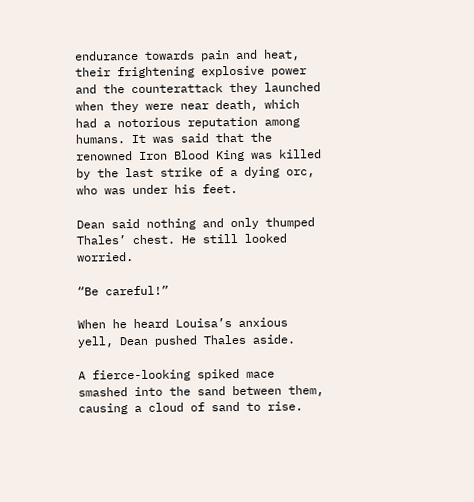endurance towards pain and heat, their frightening explosive power and the counterattack they launched when they were near death, which had a notorious reputation among humans. It was said that the renowned Iron Blood King was killed by the last strike of a dying orc, who was under his feet.

Dean said nothing and only thumped Thales’ chest. He still looked worried.

“Be careful!”

When he heard Louisa’s anxious yell, Dean pushed Thales aside.

A fierce-looking spiked mace smashed into the sand between them, causing a cloud of sand to rise.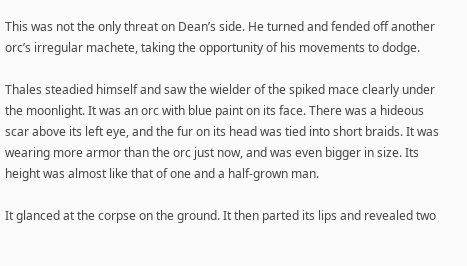This was not the only threat on Dean’s side. He turned and fended off another orc’s irregular machete, taking the opportunity of his movements to dodge.

Thales steadied himself and saw the wielder of the spiked mace clearly under the moonlight. It was an orc with blue paint on its face. There was a hideous scar above its left eye, and the fur on its head was tied into short braids. It was wearing more armor than the orc just now, and was even bigger in size. Its height was almost like that of one and a half-grown man.

It glanced at the corpse on the ground. It then parted its lips and revealed two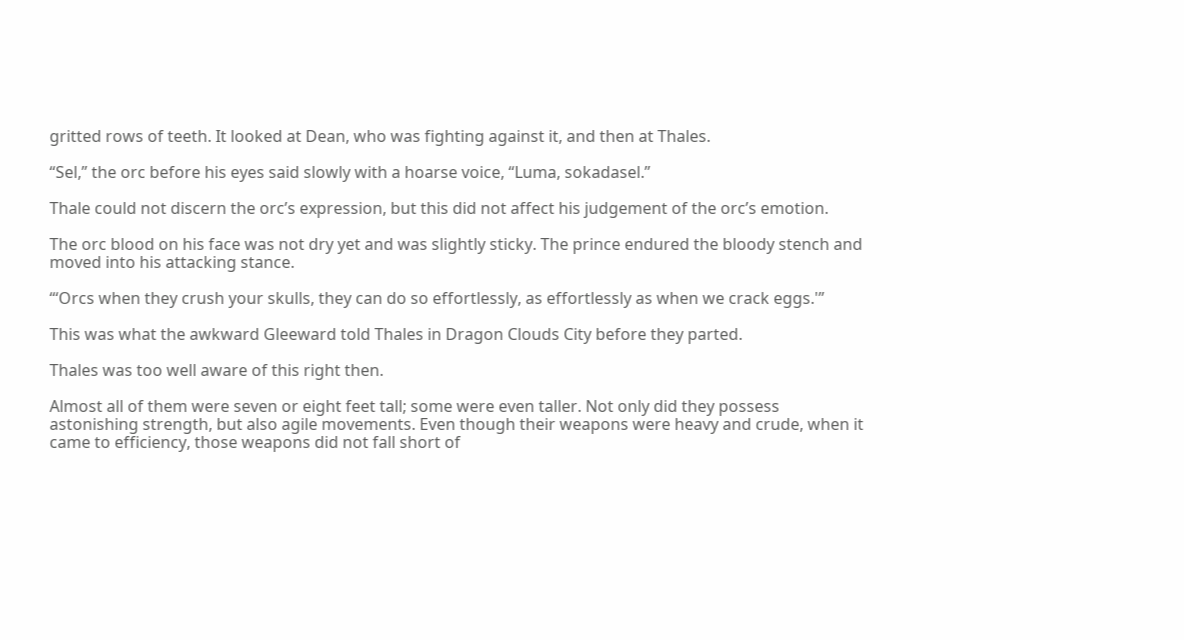gritted rows of teeth. It looked at Dean, who was fighting against it, and then at Thales.

“Sel,” the orc before his eyes said slowly with a hoarse voice, “Luma, sokadasel.”

Thale could not discern the orc’s expression, but this did not affect his judgement of the orc’s emotion.

The orc blood on his face was not dry yet and was slightly sticky. The prince endured the bloody stench and moved into his attacking stance.

“‘Orcs when they crush your skulls, they can do so effortlessly, as effortlessly as when we crack eggs.'”

This was what the awkward Gleeward told Thales in Dragon Clouds City before they parted.

Thales was too well aware of this right then.

Almost all of them were seven or eight feet tall; some were even taller. Not only did they possess astonishing strength, but also agile movements. Even though their weapons were heavy and crude, when it came to efficiency, those weapons did not fall short of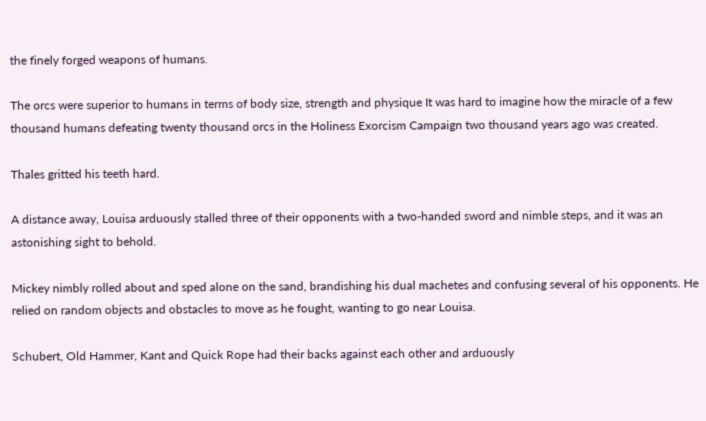the finely forged weapons of humans.

The orcs were superior to humans in terms of body size, strength and physique It was hard to imagine how the miracle of a few thousand humans defeating twenty thousand orcs in the Holiness Exorcism Campaign two thousand years ago was created.

Thales gritted his teeth hard.

A distance away, Louisa arduously stalled three of their opponents with a two-handed sword and nimble steps, and it was an astonishing sight to behold.

Mickey nimbly rolled about and sped alone on the sand, brandishing his dual machetes and confusing several of his opponents. He relied on random objects and obstacles to move as he fought, wanting to go near Louisa.

Schubert, Old Hammer, Kant and Quick Rope had their backs against each other and arduously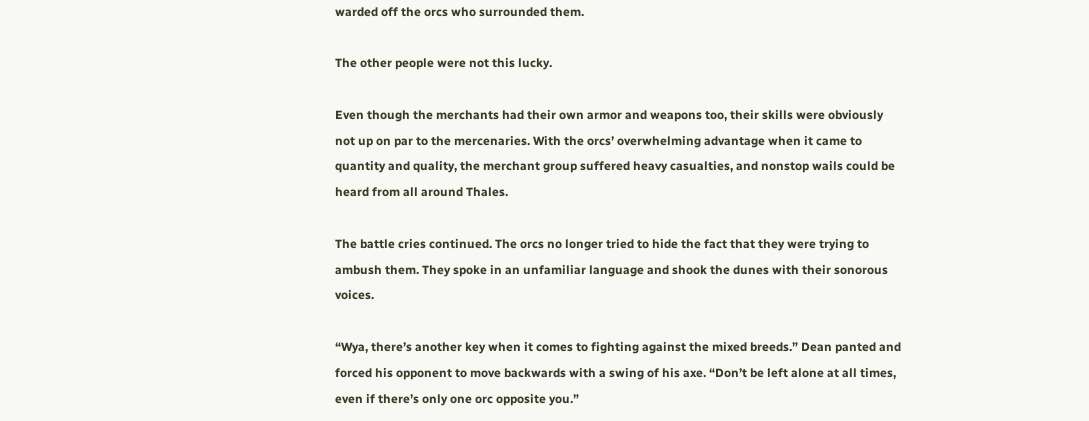warded off the orcs who surrounded them.

The other people were not this lucky.

Even though the merchants had their own armor and weapons too, their skills were obviously not up on par to the mercenaries. With the orcs’ overwhelming advantage when it came to quantity and quality, the merchant group suffered heavy casualties, and nonstop wails could be heard from all around Thales.

The battle cries continued. The orcs no longer tried to hide the fact that they were trying to ambush them. They spoke in an unfamiliar language and shook the dunes with their sonorous voices.

“Wya, there’s another key when it comes to fighting against the mixed breeds.” Dean panted and forced his opponent to move backwards with a swing of his axe. “Don’t be left alone at all times, even if there’s only one orc opposite you.”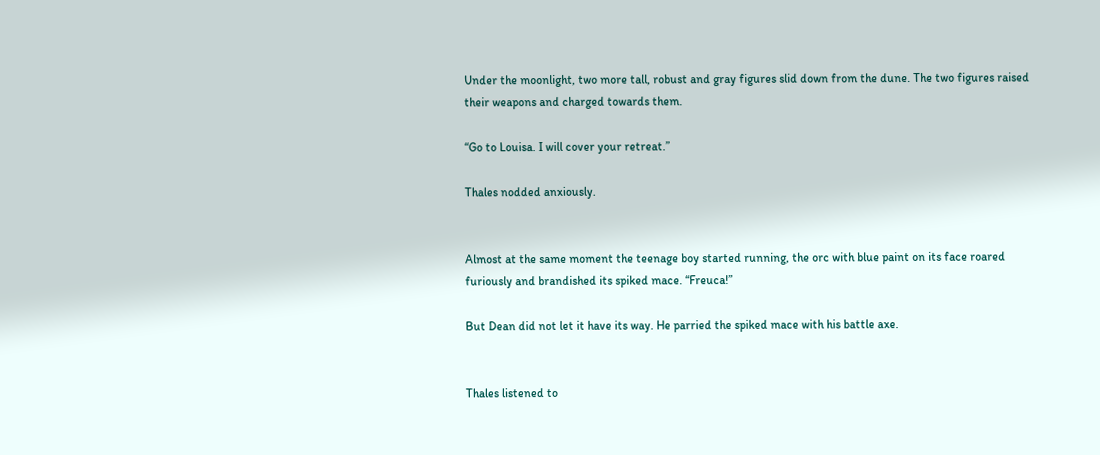Under the moonlight, two more tall, robust and gray figures slid down from the dune. The two figures raised their weapons and charged towards them.

“Go to Louisa. I will cover your retreat.”

Thales nodded anxiously.


Almost at the same moment the teenage boy started running, the orc with blue paint on its face roared furiously and brandished its spiked mace. “Freuca!”

But Dean did not let it have its way. He parried the spiked mace with his battle axe.


Thales listened to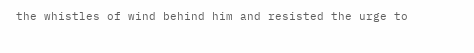the whistles of wind behind him and resisted the urge to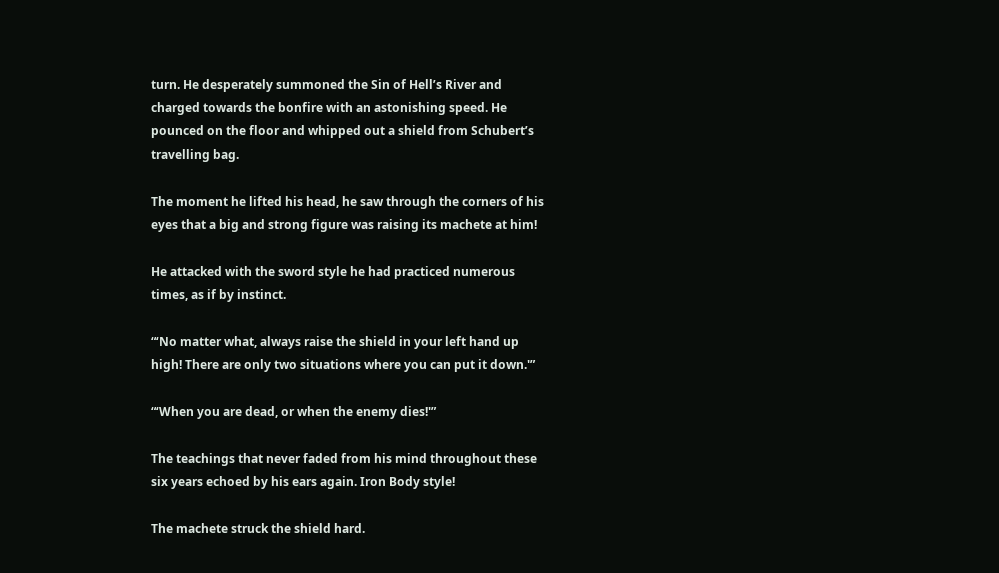turn. He desperately summoned the Sin of Hell’s River and charged towards the bonfire with an astonishing speed. He pounced on the floor and whipped out a shield from Schubert’s travelling bag.

The moment he lifted his head, he saw through the corners of his eyes that a big and strong figure was raising its machete at him!

He attacked with the sword style he had practiced numerous times, as if by instinct.

“‘No matter what, always raise the shield in your left hand up high! There are only two situations where you can put it down.'”

“‘When you are dead, or when the enemy dies!'”

The teachings that never faded from his mind throughout these six years echoed by his ears again. Iron Body style!

The machete struck the shield hard.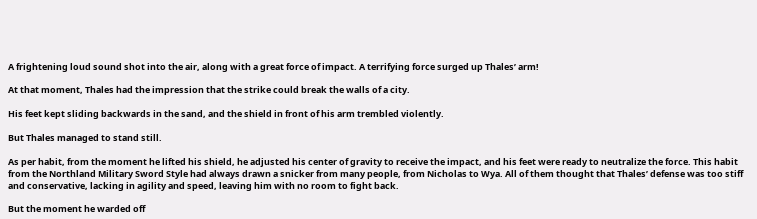A frightening loud sound shot into the air, along with a great force of impact. A terrifying force surged up Thales’ arm!

At that moment, Thales had the impression that the strike could break the walls of a city.

His feet kept sliding backwards in the sand, and the shield in front of his arm trembled violently.

But Thales managed to stand still.

As per habit, from the moment he lifted his shield, he adjusted his center of gravity to receive the impact, and his feet were ready to neutralize the force. This habit from the Northland Military Sword Style had always drawn a snicker from many people, from Nicholas to Wya. All of them thought that Thales’ defense was too stiff and conservative, lacking in agility and speed, leaving him with no room to fight back.

But the moment he warded off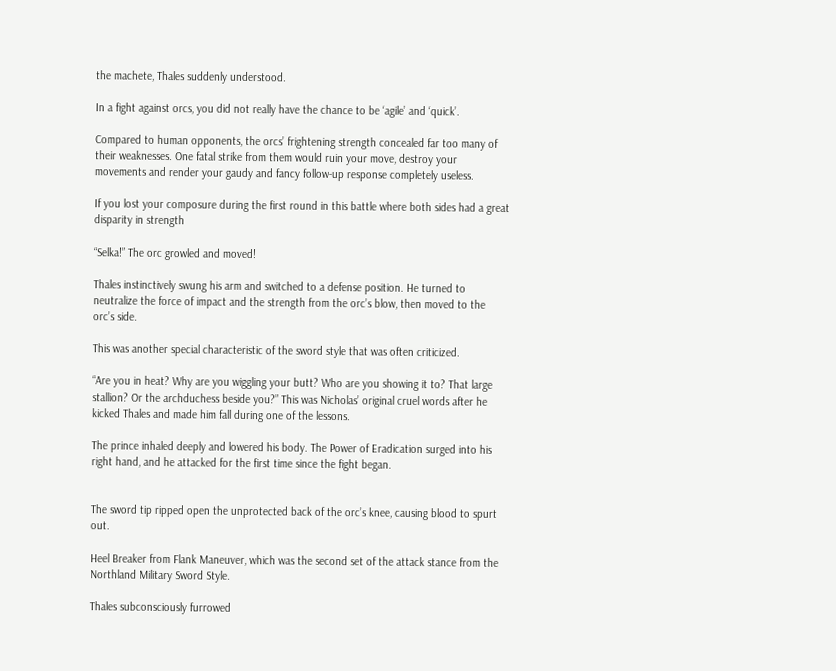the machete, Thales suddenly understood.

In a fight against orcs, you did not really have the chance to be ‘agile’ and ‘quick’.

Compared to human opponents, the orcs’ frightening strength concealed far too many of their weaknesses. One fatal strike from them would ruin your move, destroy your movements and render your gaudy and fancy follow-up response completely useless.

If you lost your composure during the first round in this battle where both sides had a great disparity in strength

“Selka!” The orc growled and moved!

Thales instinctively swung his arm and switched to a defense position. He turned to neutralize the force of impact and the strength from the orc’s blow, then moved to the orc’s side.

This was another special characteristic of the sword style that was often criticized.

“Are you in heat? Why are you wiggling your butt? Who are you showing it to? That large stallion? Or the archduchess beside you?” This was Nicholas’ original cruel words after he kicked Thales and made him fall during one of the lessons.

The prince inhaled deeply and lowered his body. The Power of Eradication surged into his right hand, and he attacked for the first time since the fight began.


The sword tip ripped open the unprotected back of the orc’s knee, causing blood to spurt out.

Heel Breaker from Flank Maneuver, which was the second set of the attack stance from the Northland Military Sword Style.

Thales subconsciously furrowed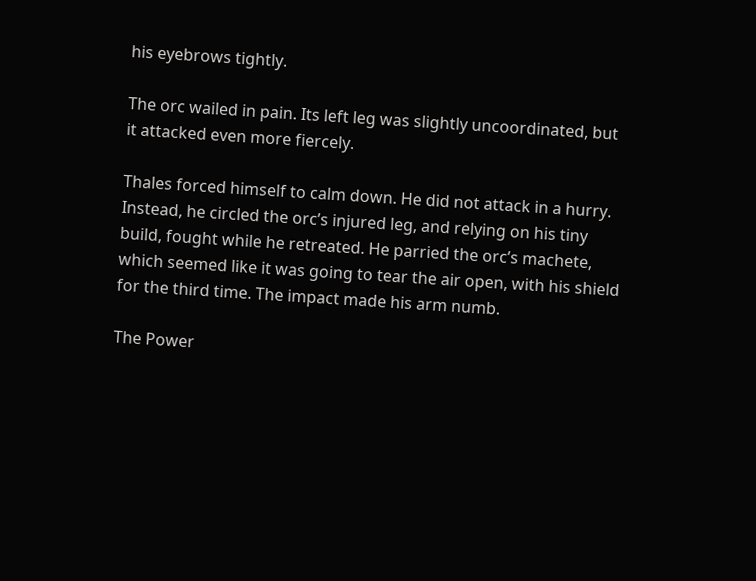his eyebrows tightly.

The orc wailed in pain. Its left leg was slightly uncoordinated, but it attacked even more fiercely.

Thales forced himself to calm down. He did not attack in a hurry. Instead, he circled the orc’s injured leg, and relying on his tiny build, fought while he retreated. He parried the orc’s machete, which seemed like it was going to tear the air open, with his shield for the third time. The impact made his arm numb.

The Power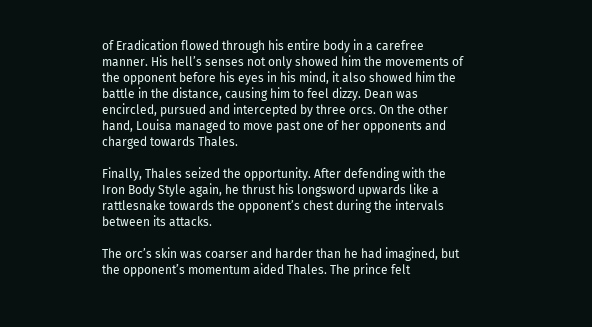of Eradication flowed through his entire body in a carefree manner. His hell’s senses not only showed him the movements of the opponent before his eyes in his mind, it also showed him the battle in the distance, causing him to feel dizzy. Dean was encircled, pursued and intercepted by three orcs. On the other hand, Louisa managed to move past one of her opponents and charged towards Thales.

Finally, Thales seized the opportunity. After defending with the Iron Body Style again, he thrust his longsword upwards like a rattlesnake towards the opponent’s chest during the intervals between its attacks.

The orc’s skin was coarser and harder than he had imagined, but the opponent’s momentum aided Thales. The prince felt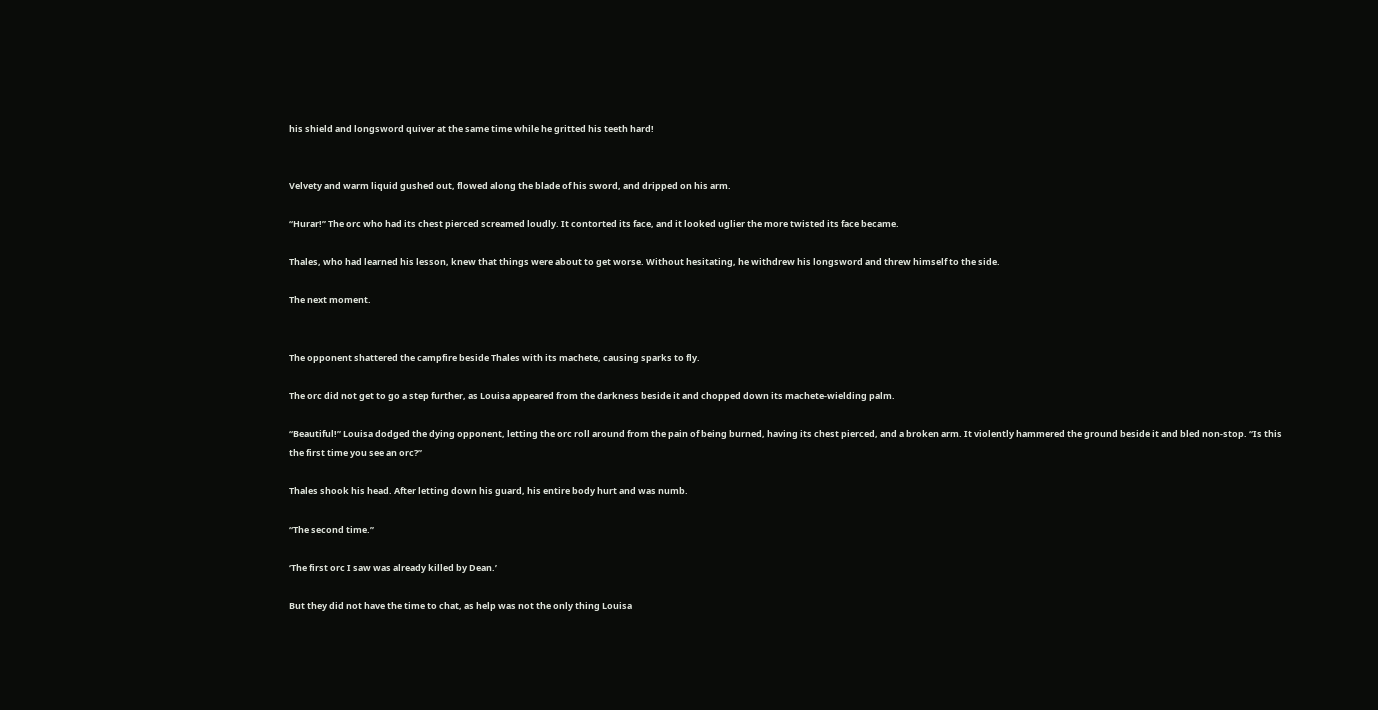his shield and longsword quiver at the same time while he gritted his teeth hard!


Velvety and warm liquid gushed out, flowed along the blade of his sword, and dripped on his arm.

“Hurar!” The orc who had its chest pierced screamed loudly. It contorted its face, and it looked uglier the more twisted its face became.

Thales, who had learned his lesson, knew that things were about to get worse. Without hesitating, he withdrew his longsword and threw himself to the side.

The next moment.


The opponent shattered the campfire beside Thales with its machete, causing sparks to fly.

The orc did not get to go a step further, as Louisa appeared from the darkness beside it and chopped down its machete-wielding palm.

“Beautiful!” Louisa dodged the dying opponent, letting the orc roll around from the pain of being burned, having its chest pierced, and a broken arm. It violently hammered the ground beside it and bled non-stop. “Is this the first time you see an orc?”

Thales shook his head. After letting down his guard, his entire body hurt and was numb.

“The second time.”

‘The first orc I saw was already killed by Dean.’

But they did not have the time to chat, as help was not the only thing Louisa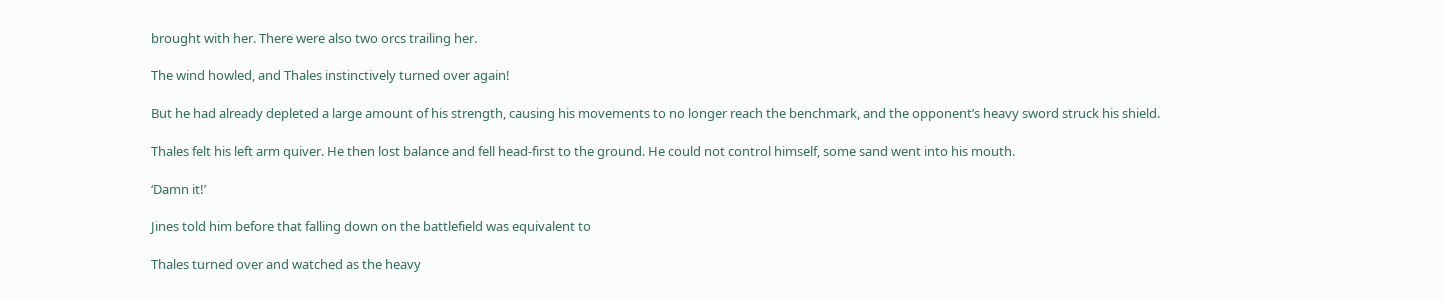brought with her. There were also two orcs trailing her.

The wind howled, and Thales instinctively turned over again!

But he had already depleted a large amount of his strength, causing his movements to no longer reach the benchmark, and the opponent’s heavy sword struck his shield.

Thales felt his left arm quiver. He then lost balance and fell head-first to the ground. He could not control himself, some sand went into his mouth.

‘Damn it!’

Jines told him before that falling down on the battlefield was equivalent to

Thales turned over and watched as the heavy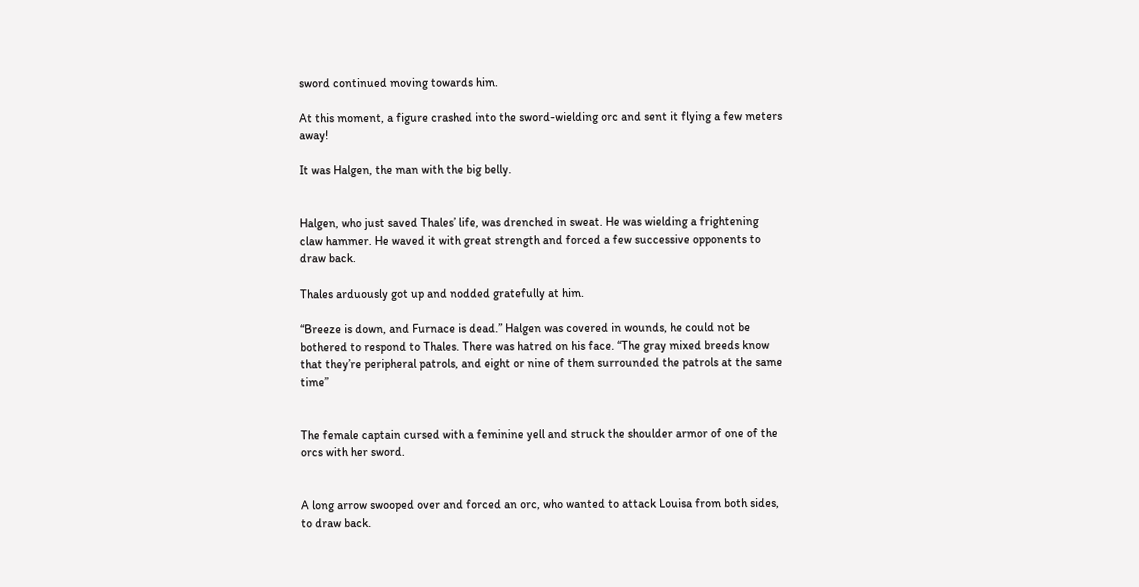sword continued moving towards him.

At this moment, a figure crashed into the sword-wielding orc and sent it flying a few meters away!

It was Halgen, the man with the big belly.


Halgen, who just saved Thales’ life, was drenched in sweat. He was wielding a frightening claw hammer. He waved it with great strength and forced a few successive opponents to draw back.

Thales arduously got up and nodded gratefully at him.

“Breeze is down, and Furnace is dead.” Halgen was covered in wounds, he could not be bothered to respond to Thales. There was hatred on his face. “The gray mixed breeds know that they’re peripheral patrols, and eight or nine of them surrounded the patrols at the same time”


The female captain cursed with a feminine yell and struck the shoulder armor of one of the orcs with her sword.


A long arrow swooped over and forced an orc, who wanted to attack Louisa from both sides, to draw back.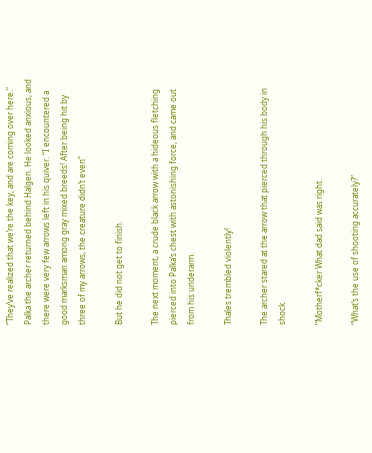“They’ve realized that we’re the key, and are coming over here.” Palka the archer returned behind Halgen. He looked anxious, and there were very few arrows left in his quiver. “I encountered a good marksman among gray mixed breeds! After being hit by three of my arrows, the creature didn’t even”

But he did not get to finish.

The next moment, a crude black arrow with a hideous fletching pierced into Palka’s chest with astonishing force, and came out from his underarm.

Thales trembled violently!

The archer stared at the arrow that pierced through his body in shock.

“Motherf*cker What dad said was right.

“What’s the use of shooting accurately?”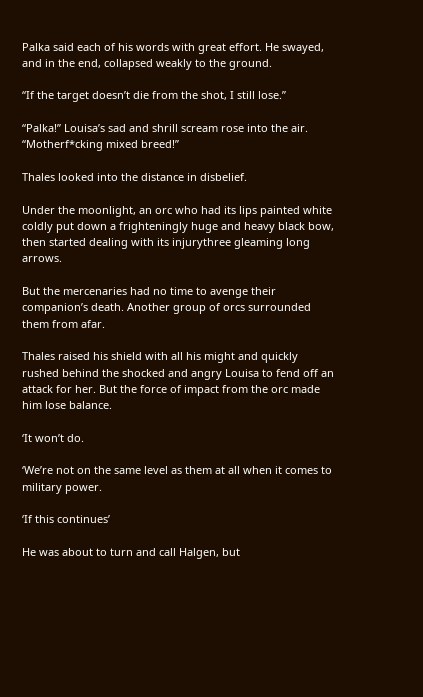Palka said each of his words with great effort. He swayed, and in the end, collapsed weakly to the ground.

“If the target doesn’t die from the shot, I still lose.”

“Palka!” Louisa’s sad and shrill scream rose into the air. “Motherf*cking mixed breed!”

Thales looked into the distance in disbelief.

Under the moonlight, an orc who had its lips painted white coldly put down a frighteningly huge and heavy black bow, then started dealing with its injurythree gleaming long arrows.

But the mercenaries had no time to avenge their companion’s death. Another group of orcs surrounded them from afar.

Thales raised his shield with all his might and quickly rushed behind the shocked and angry Louisa to fend off an attack for her. But the force of impact from the orc made him lose balance.

‘It won’t do.

‘We’re not on the same level as them at all when it comes to military power.

‘If this continues’

He was about to turn and call Halgen, but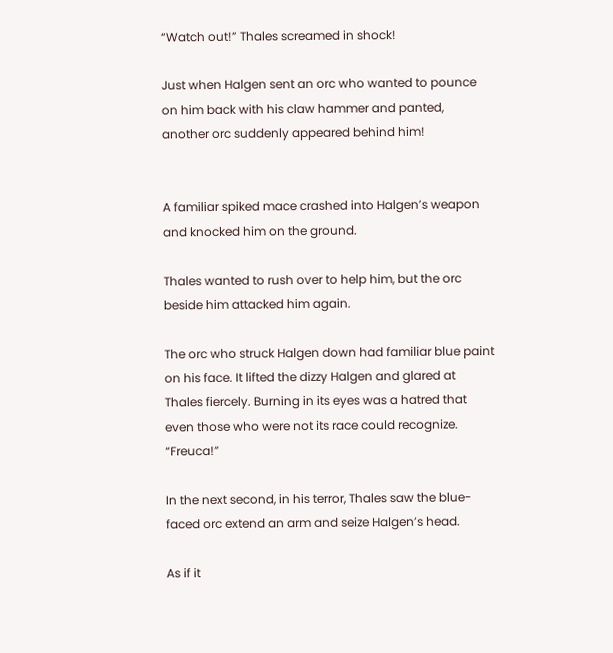“Watch out!” Thales screamed in shock!

Just when Halgen sent an orc who wanted to pounce on him back with his claw hammer and panted, another orc suddenly appeared behind him!


A familiar spiked mace crashed into Halgen’s weapon and knocked him on the ground.

Thales wanted to rush over to help him, but the orc beside him attacked him again.

The orc who struck Halgen down had familiar blue paint on his face. It lifted the dizzy Halgen and glared at Thales fiercely. Burning in its eyes was a hatred that even those who were not its race could recognize. “Freuca!”

In the next second, in his terror, Thales saw the blue-faced orc extend an arm and seize Halgen’s head.

As if it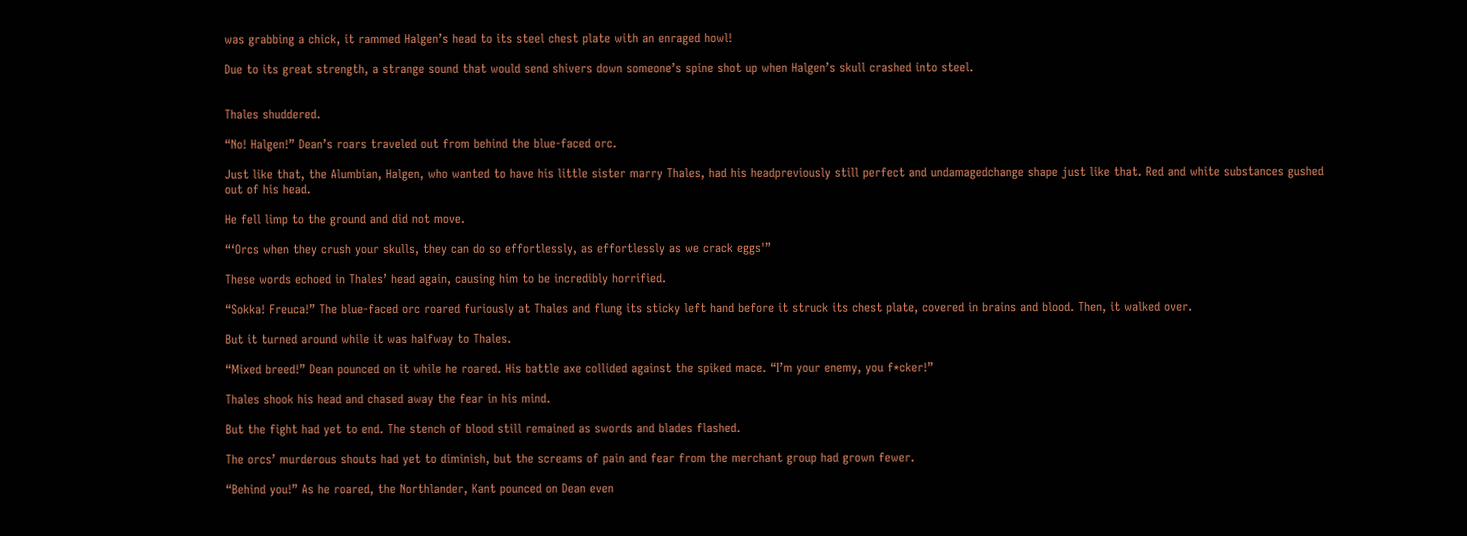was grabbing a chick, it rammed Halgen’s head to its steel chest plate with an enraged howl!

Due to its great strength, a strange sound that would send shivers down someone’s spine shot up when Halgen’s skull crashed into steel.


Thales shuddered.

“No! Halgen!” Dean’s roars traveled out from behind the blue-faced orc.

Just like that, the Alumbian, Halgen, who wanted to have his little sister marry Thales, had his headpreviously still perfect and undamagedchange shape just like that. Red and white substances gushed out of his head.

He fell limp to the ground and did not move.

“‘Orcs when they crush your skulls, they can do so effortlessly, as effortlessly as we crack eggs'”

These words echoed in Thales’ head again, causing him to be incredibly horrified.

“Sokka! Freuca!” The blue-faced orc roared furiously at Thales and flung its sticky left hand before it struck its chest plate, covered in brains and blood. Then, it walked over.

But it turned around while it was halfway to Thales.

“Mixed breed!” Dean pounced on it while he roared. His battle axe collided against the spiked mace. “I’m your enemy, you f*cker!”

Thales shook his head and chased away the fear in his mind.

But the fight had yet to end. The stench of blood still remained as swords and blades flashed.

The orcs’ murderous shouts had yet to diminish, but the screams of pain and fear from the merchant group had grown fewer.

“Behind you!” As he roared, the Northlander, Kant pounced on Dean even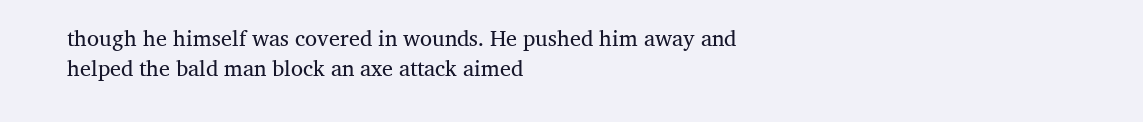though he himself was covered in wounds. He pushed him away and helped the bald man block an axe attack aimed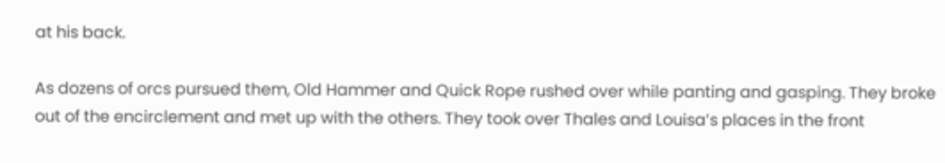at his back.

As dozens of orcs pursued them, Old Hammer and Quick Rope rushed over while panting and gasping. They broke out of the encirclement and met up with the others. They took over Thales and Louisa’s places in the front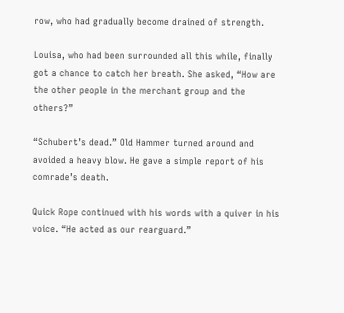row, who had gradually become drained of strength.

Louisa, who had been surrounded all this while, finally got a chance to catch her breath. She asked, “How are the other people in the merchant group and the others?”

“Schubert’s dead.” Old Hammer turned around and avoided a heavy blow. He gave a simple report of his comrade’s death.

Quick Rope continued with his words with a quiver in his voice. “He acted as our rearguard.”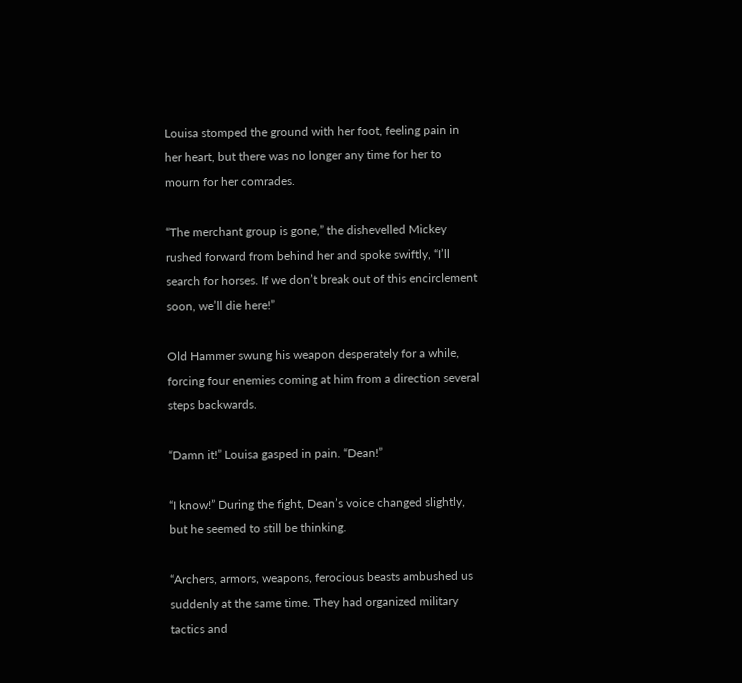Louisa stomped the ground with her foot, feeling pain in her heart, but there was no longer any time for her to mourn for her comrades.

“The merchant group is gone,” the dishevelled Mickey rushed forward from behind her and spoke swiftly, “I’ll search for horses. If we don’t break out of this encirclement soon, we’ll die here!”

Old Hammer swung his weapon desperately for a while, forcing four enemies coming at him from a direction several steps backwards.

“Damn it!” Louisa gasped in pain. “Dean!”

“I know!” During the fight, Dean’s voice changed slightly, but he seemed to still be thinking.

“Archers, armors, weapons, ferocious beasts ambushed us suddenly at the same time. They had organized military tactics and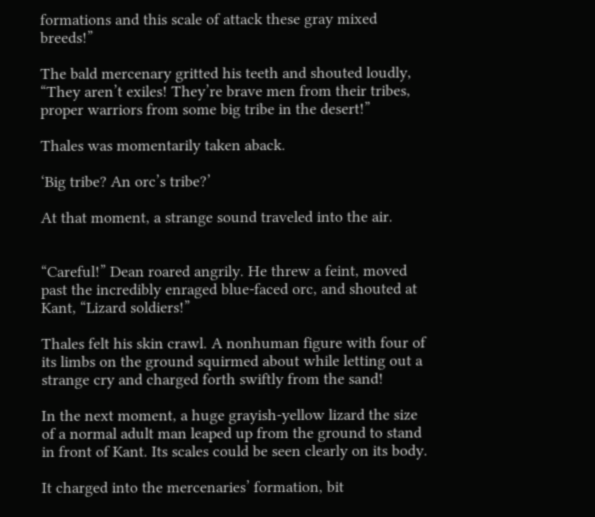formations and this scale of attack these gray mixed breeds!”

The bald mercenary gritted his teeth and shouted loudly, “They aren’t exiles! They’re brave men from their tribes, proper warriors from some big tribe in the desert!”

Thales was momentarily taken aback.

‘Big tribe? An orc’s tribe?’

At that moment, a strange sound traveled into the air.


“Careful!” Dean roared angrily. He threw a feint, moved past the incredibly enraged blue-faced orc, and shouted at Kant, “Lizard soldiers!”

Thales felt his skin crawl. A nonhuman figure with four of its limbs on the ground squirmed about while letting out a strange cry and charged forth swiftly from the sand!

In the next moment, a huge grayish-yellow lizard the size of a normal adult man leaped up from the ground to stand in front of Kant. Its scales could be seen clearly on its body.

It charged into the mercenaries’ formation, bit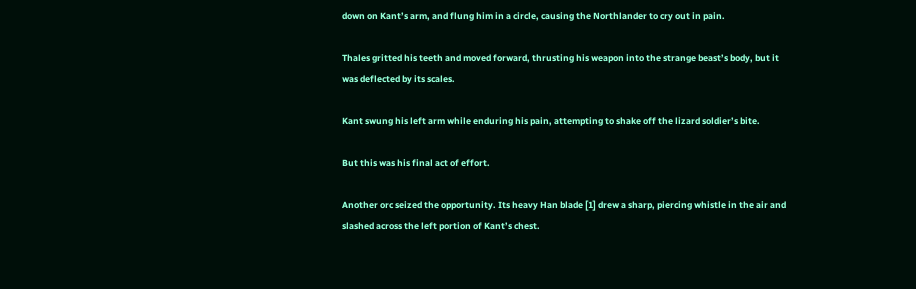down on Kant’s arm, and flung him in a circle, causing the Northlander to cry out in pain.

Thales gritted his teeth and moved forward, thrusting his weapon into the strange beast’s body, but it was deflected by its scales.

Kant swung his left arm while enduring his pain, attempting to shake off the lizard soldier’s bite.

But this was his final act of effort.

Another orc seized the opportunity. Its heavy Han blade [1] drew a sharp, piercing whistle in the air and slashed across the left portion of Kant’s chest.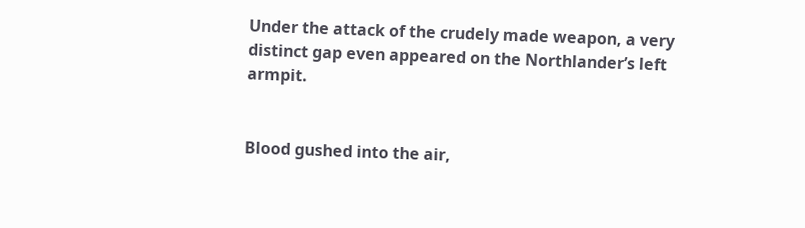Under the attack of the crudely made weapon, a very distinct gap even appeared on the Northlander’s left armpit.


Blood gushed into the air,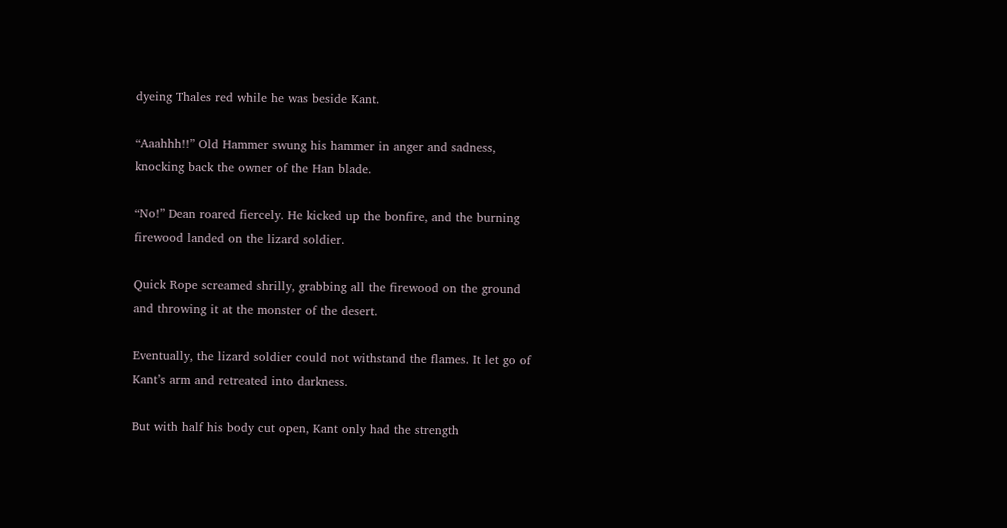dyeing Thales red while he was beside Kant.

“Aaahhh!!” Old Hammer swung his hammer in anger and sadness, knocking back the owner of the Han blade.

“No!” Dean roared fiercely. He kicked up the bonfire, and the burning firewood landed on the lizard soldier.

Quick Rope screamed shrilly, grabbing all the firewood on the ground and throwing it at the monster of the desert.

Eventually, the lizard soldier could not withstand the flames. It let go of Kant’s arm and retreated into darkness.

But with half his body cut open, Kant only had the strength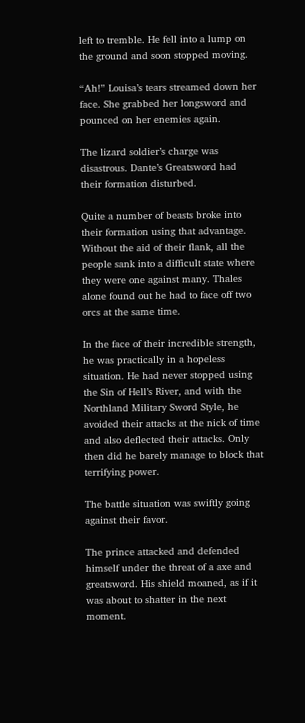left to tremble. He fell into a lump on the ground and soon stopped moving.

“Ah!” Louisa’s tears streamed down her face. She grabbed her longsword and pounced on her enemies again.

The lizard soldier’s charge was disastrous. Dante’s Greatsword had their formation disturbed.

Quite a number of beasts broke into their formation using that advantage. Without the aid of their flank, all the people sank into a difficult state where they were one against many. Thales alone found out he had to face off two orcs at the same time.

In the face of their incredible strength, he was practically in a hopeless situation. He had never stopped using the Sin of Hell’s River, and with the Northland Military Sword Style, he avoided their attacks at the nick of time and also deflected their attacks. Only then did he barely manage to block that terrifying power.

The battle situation was swiftly going against their favor.

The prince attacked and defended himself under the threat of a axe and greatsword. His shield moaned, as if it was about to shatter in the next moment.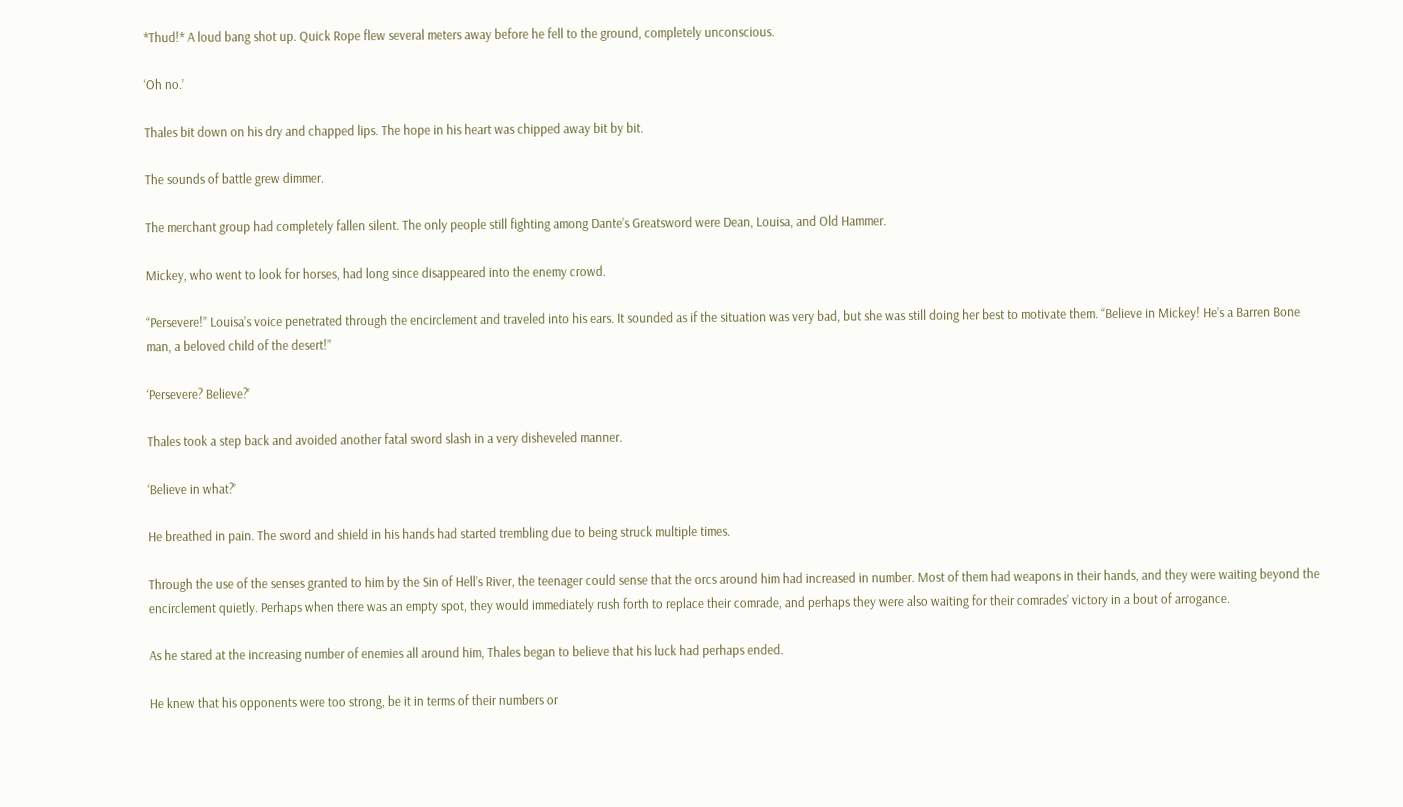*Thud!* A loud bang shot up. Quick Rope flew several meters away before he fell to the ground, completely unconscious.

‘Oh no.’

Thales bit down on his dry and chapped lips. The hope in his heart was chipped away bit by bit.

The sounds of battle grew dimmer.

The merchant group had completely fallen silent. The only people still fighting among Dante’s Greatsword were Dean, Louisa, and Old Hammer.

Mickey, who went to look for horses, had long since disappeared into the enemy crowd.

“Persevere!” Louisa’s voice penetrated through the encirclement and traveled into his ears. It sounded as if the situation was very bad, but she was still doing her best to motivate them. “Believe in Mickey! He’s a Barren Bone man, a beloved child of the desert!”

‘Persevere? Believe?’

Thales took a step back and avoided another fatal sword slash in a very disheveled manner.

‘Believe in what?’

He breathed in pain. The sword and shield in his hands had started trembling due to being struck multiple times.

Through the use of the senses granted to him by the Sin of Hell’s River, the teenager could sense that the orcs around him had increased in number. Most of them had weapons in their hands, and they were waiting beyond the encirclement quietly. Perhaps when there was an empty spot, they would immediately rush forth to replace their comrade, and perhaps they were also waiting for their comrades’ victory in a bout of arrogance.

As he stared at the increasing number of enemies all around him, Thales began to believe that his luck had perhaps ended.

He knew that his opponents were too strong, be it in terms of their numbers or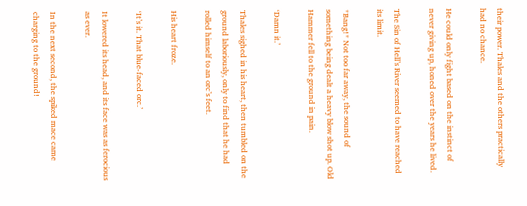their power. Thales and the others practically had no chance.

He could only fight based on the instinct of never giving up, honed over the years he lived.

The Sin of Hell’s River seemed to have reached its limit.

*Bang!* Not too far away, the sound of something being dealt a heavy blow shot up. Old Hammer fell to the ground in pain.

‘Damn it.’

Thales sighed in his heart, then tumbled on the ground laboriously, only to find that he had rolled himself to an orc’s feet.

His heart froze.

‘It’s it. That blue-faced orc.’

It lowered its head, and its face was as ferocious as ever.

In the next second, the spiked mace came charging to the ground!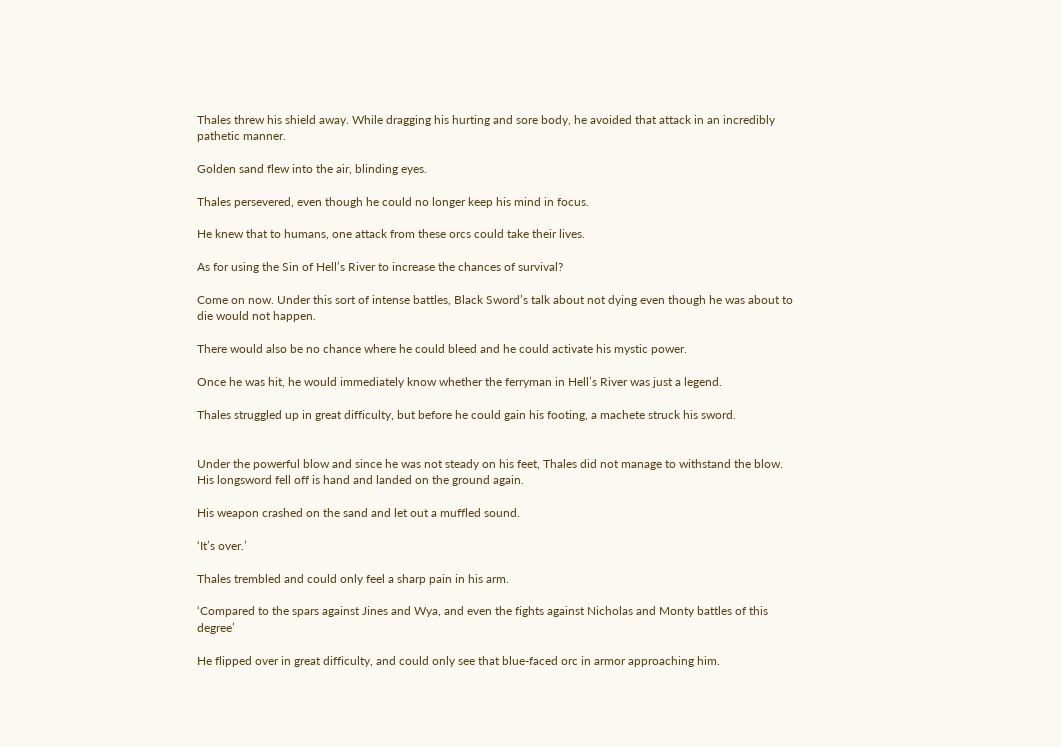Thales threw his shield away. While dragging his hurting and sore body, he avoided that attack in an incredibly pathetic manner.

Golden sand flew into the air, blinding eyes.

Thales persevered, even though he could no longer keep his mind in focus.

He knew that to humans, one attack from these orcs could take their lives.

As for using the Sin of Hell’s River to increase the chances of survival?

Come on now. Under this sort of intense battles, Black Sword’s talk about not dying even though he was about to die would not happen.

There would also be no chance where he could bleed and he could activate his mystic power.

Once he was hit, he would immediately know whether the ferryman in Hell’s River was just a legend.

Thales struggled up in great difficulty, but before he could gain his footing, a machete struck his sword.


Under the powerful blow and since he was not steady on his feet, Thales did not manage to withstand the blow. His longsword fell off is hand and landed on the ground again.

His weapon crashed on the sand and let out a muffled sound.

‘It’s over.’

Thales trembled and could only feel a sharp pain in his arm.

‘Compared to the spars against Jines and Wya, and even the fights against Nicholas and Monty battles of this degree’

He flipped over in great difficulty, and could only see that blue-faced orc in armor approaching him.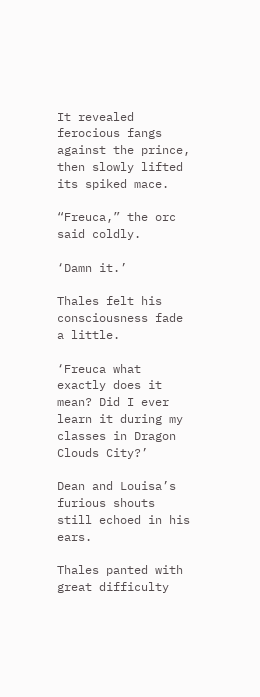It revealed ferocious fangs against the prince, then slowly lifted its spiked mace.

“Freuca,” the orc said coldly.

‘Damn it.’

Thales felt his consciousness fade a little.

‘Freuca what exactly does it mean? Did I ever learn it during my classes in Dragon Clouds City?’

Dean and Louisa’s furious shouts still echoed in his ears.

Thales panted with great difficulty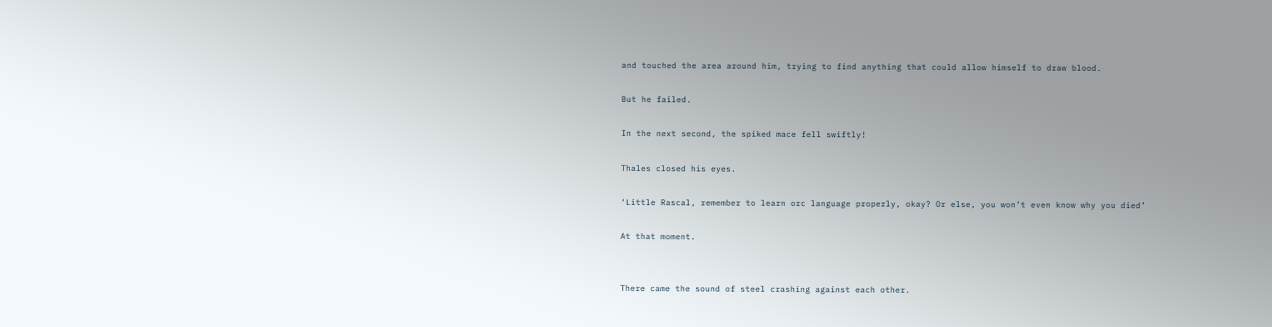and touched the area around him, trying to find anything that could allow himself to draw blood.

But he failed.

In the next second, the spiked mace fell swiftly!

Thales closed his eyes.

‘Little Rascal, remember to learn orc language properly, okay? Or else, you won’t even know why you died’

At that moment.


There came the sound of steel crashing against each other.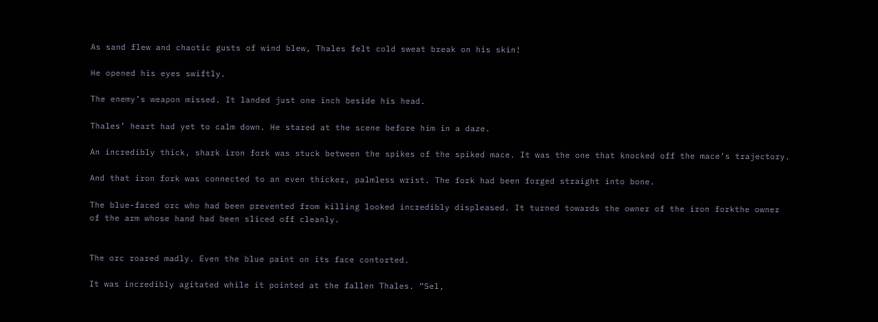As sand flew and chaotic gusts of wind blew, Thales felt cold sweat break on his skin!

He opened his eyes swiftly.

The enemy’s weapon missed. It landed just one inch beside his head.

Thales’ heart had yet to calm down. He stared at the scene before him in a daze.

An incredibly thick, shark iron fork was stuck between the spikes of the spiked mace. It was the one that knocked off the mace’s trajectory.

And that iron fork was connected to an even thicker, palmless wrist. The fork had been forged straight into bone.

The blue-faced orc who had been prevented from killing looked incredibly displeased. It turned towards the owner of the iron forkthe owner of the arm whose hand had been sliced off cleanly.


The orc roared madly. Even the blue paint on its face contorted.

It was incredibly agitated while it pointed at the fallen Thales. “Sel,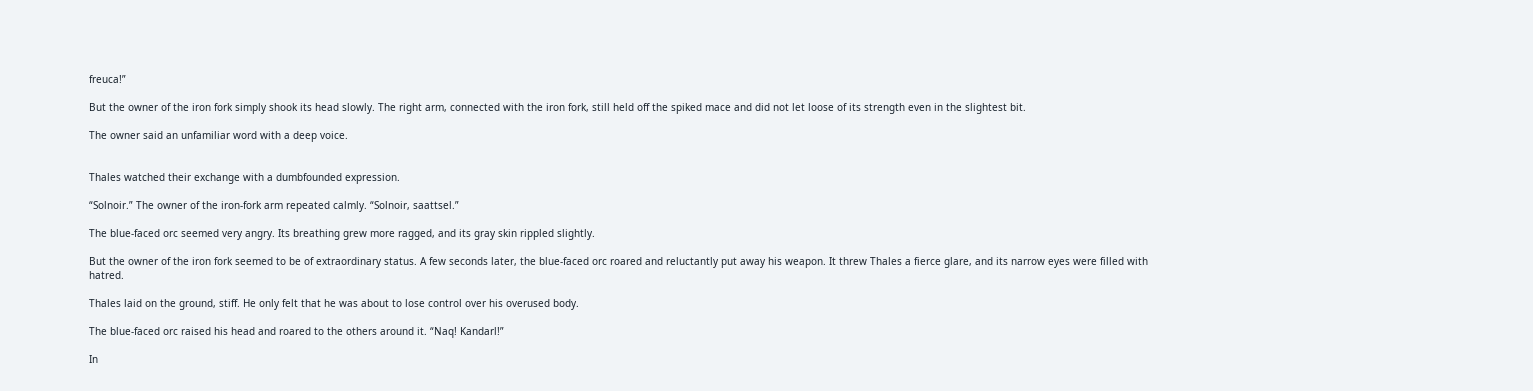freuca!”

But the owner of the iron fork simply shook its head slowly. The right arm, connected with the iron fork, still held off the spiked mace and did not let loose of its strength even in the slightest bit.

The owner said an unfamiliar word with a deep voice.


Thales watched their exchange with a dumbfounded expression.

“Solnoir.” The owner of the iron-fork arm repeated calmly. “Solnoir, saattsel.”

The blue-faced orc seemed very angry. Its breathing grew more ragged, and its gray skin rippled slightly.

But the owner of the iron fork seemed to be of extraordinary status. A few seconds later, the blue-faced orc roared and reluctantly put away his weapon. It threw Thales a fierce glare, and its narrow eyes were filled with hatred.

Thales laid on the ground, stiff. He only felt that he was about to lose control over his overused body.

The blue-faced orc raised his head and roared to the others around it. “Naq! Kandarl!”

In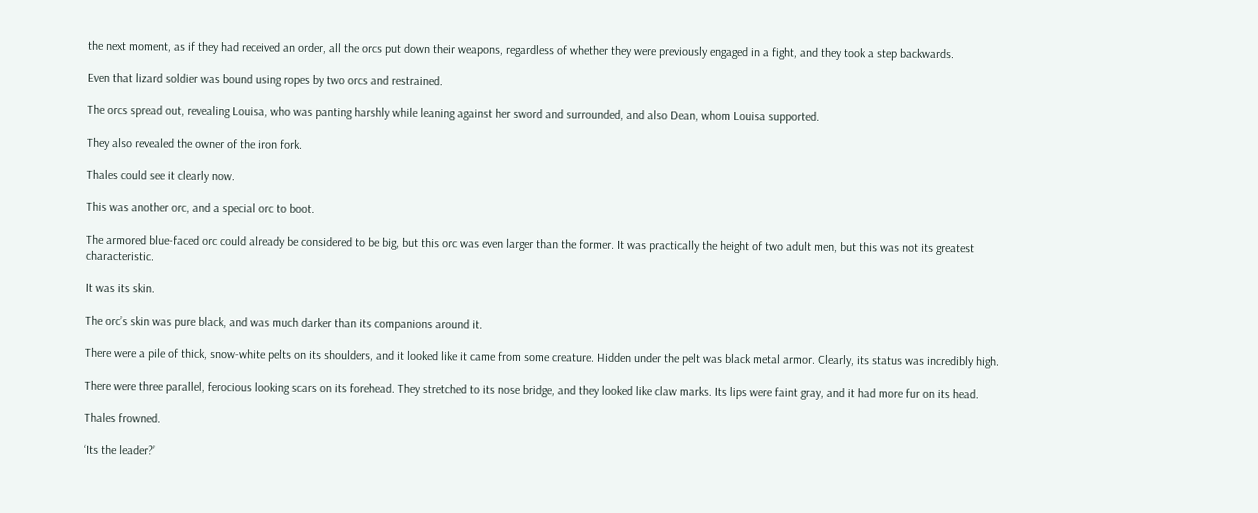the next moment, as if they had received an order, all the orcs put down their weapons, regardless of whether they were previously engaged in a fight, and they took a step backwards.

Even that lizard soldier was bound using ropes by two orcs and restrained.

The orcs spread out, revealing Louisa, who was panting harshly while leaning against her sword and surrounded, and also Dean, whom Louisa supported.

They also revealed the owner of the iron fork.

Thales could see it clearly now.

This was another orc, and a special orc to boot.

The armored blue-faced orc could already be considered to be big, but this orc was even larger than the former. It was practically the height of two adult men, but this was not its greatest characteristic.

It was its skin.

The orc’s skin was pure black, and was much darker than its companions around it.

There were a pile of thick, snow-white pelts on its shoulders, and it looked like it came from some creature. Hidden under the pelt was black metal armor. Clearly, its status was incredibly high.

There were three parallel, ferocious looking scars on its forehead. They stretched to its nose bridge, and they looked like claw marks. Its lips were faint gray, and it had more fur on its head.

Thales frowned.

‘Its the leader?’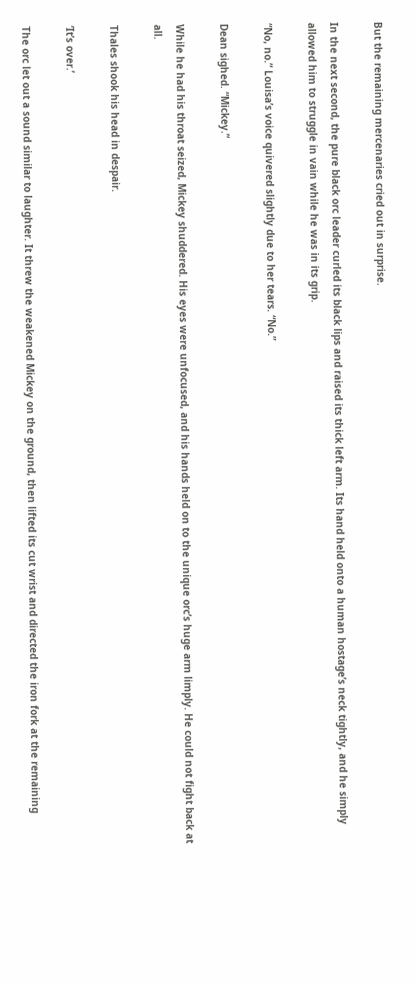But the remaining mercenaries cried out in surprise.

In the next second, the pure black orc leader curled its black lips and raised its thick left arm. Its hand held onto a human hostage’s neck tightly, and he simply allowed him to struggle in vain while he was in its grip.

“No, no.” Louisa’s voice quivered slightly due to her tears. “No.”

Dean sighed. “Mickey.”

While he had his throat seized, Mickey shuddered. His eyes were unfocused, and his hands held on to the unique orc’s huge arm limply. He could not fight back at all.

Thales shook his head in despair.

‘It’s over.’

The orc let out a sound similar to laughter. It threw the weakened Mickey on the ground, then lifted its cut wrist and directed the iron fork at the remaining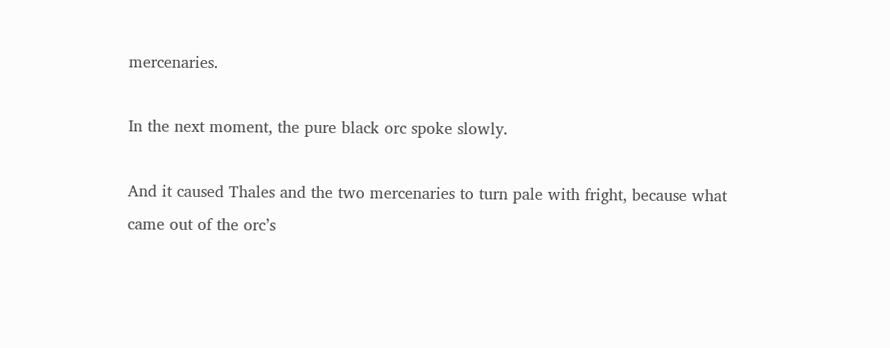mercenaries.

In the next moment, the pure black orc spoke slowly.

And it caused Thales and the two mercenaries to turn pale with fright, because what came out of the orc’s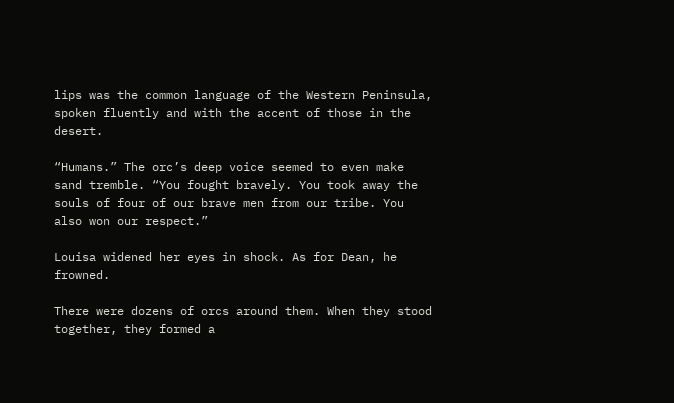lips was the common language of the Western Peninsula, spoken fluently and with the accent of those in the desert.

“Humans.” The orc’s deep voice seemed to even make sand tremble. “You fought bravely. You took away the souls of four of our brave men from our tribe. You also won our respect.”

Louisa widened her eyes in shock. As for Dean, he frowned.

There were dozens of orcs around them. When they stood together, they formed a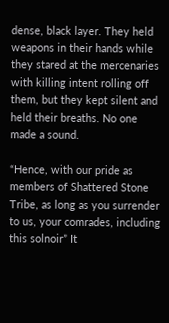dense, black layer. They held weapons in their hands while they stared at the mercenaries with killing intent rolling off them, but they kept silent and held their breaths. No one made a sound.

“Hence, with our pride as members of Shattered Stone Tribe, as long as you surrender to us, your comrades, including this solnoir” It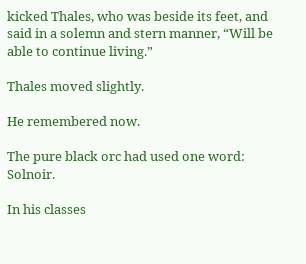kicked Thales, who was beside its feet, and said in a solemn and stern manner, “Will be able to continue living.”

Thales moved slightly.

He remembered now.

The pure black orc had used one word: Solnoir.

In his classes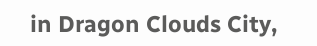in Dragon Clouds City,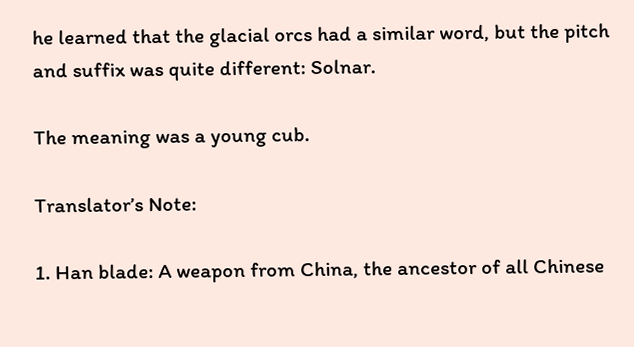he learned that the glacial orcs had a similar word, but the pitch and suffix was quite different: Solnar.

The meaning was a young cub.

Translator’s Note:

1. Han blade: A weapon from China, the ancestor of all Chinese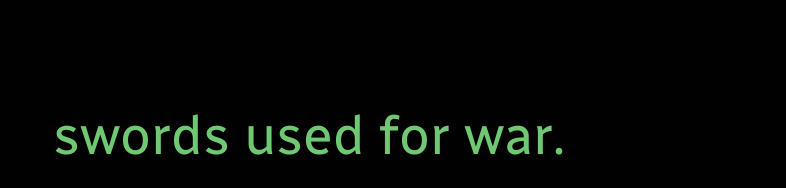swords used for war.